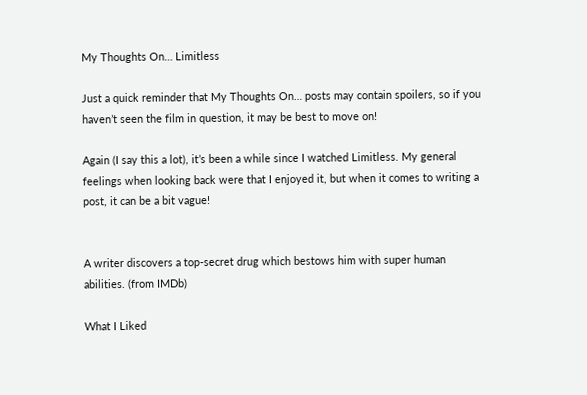My Thoughts On… Limitless

Just a quick reminder that My Thoughts On… posts may contain spoilers, so if you haven’t seen the film in question, it may be best to move on!

Again (I say this a lot), it’s been a while since I watched Limitless. My general feelings when looking back were that I enjoyed it, but when it comes to writing a post, it can be a bit vague!


A writer discovers a top-secret drug which bestows him with super human abilities. (from IMDb)

What I Liked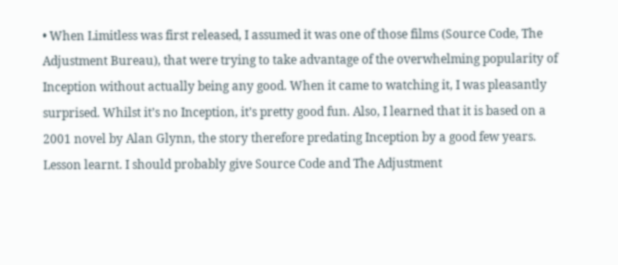• When Limitless was first released, I assumed it was one of those films (Source Code, The Adjustment Bureau), that were trying to take advantage of the overwhelming popularity of Inception without actually being any good. When it came to watching it, I was pleasantly surprised. Whilst it’s no Inception, it’s pretty good fun. Also, I learned that it is based on a 2001 novel by Alan Glynn, the story therefore predating Inception by a good few years. Lesson learnt. I should probably give Source Code and The Adjustment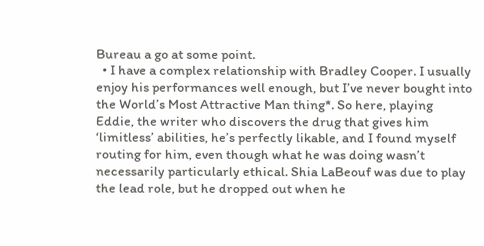Bureau a go at some point.
  • I have a complex relationship with Bradley Cooper. I usually enjoy his performances well enough, but I’ve never bought into the World’s Most Attractive Man thing*. So here, playing Eddie, the writer who discovers the drug that gives him ‘limitless’ abilities, he’s perfectly likable, and I found myself routing for him, even though what he was doing wasn’t necessarily particularly ethical. Shia LaBeouf was due to play the lead role, but he dropped out when he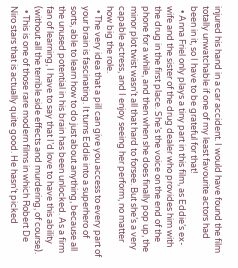injured his hand in a car accident. I would have found the film totally unwatchable if one of my least favourite actors had been in it, so I have to be grateful for that!
  • Anna Friel only plays a tiny part in this film, as Eddie’s ex-wife and the sister of the drug dealer who provides him with the drug in the first place. She’s the voice on the end of the phone for a while, and then when she does finally pop up, the minor plot twist wasn’t all that hard to forsee. But she’s a very capable actress, and I enjoy seeing her perform, no matter how big the role.
  • The very idea that a pill can give you access to every part of your brain is fascinating. It turns Eddie into a superhero of sorts, able to learn how to do just about anything, because all the unused potential in his brain has been unlocked. As a firm fan of learning, I have to say that I’d love to have this ability (without all the terrible side effects and murdering, of course).
  • This is one of those rare modern films in which Robert De Niro stars that is actually quite good. He hasn’t picked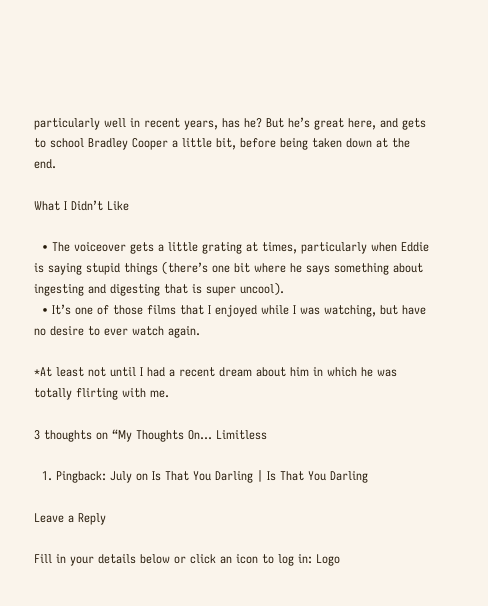particularly well in recent years, has he? But he’s great here, and gets to school Bradley Cooper a little bit, before being taken down at the end.

What I Didn’t Like

  • The voiceover gets a little grating at times, particularly when Eddie is saying stupid things (there’s one bit where he says something about ingesting and digesting that is super uncool).
  • It’s one of those films that I enjoyed while I was watching, but have no desire to ever watch again.

*At least not until I had a recent dream about him in which he was totally flirting with me.

3 thoughts on “My Thoughts On… Limitless

  1. Pingback: July on Is That You Darling | Is That You Darling

Leave a Reply

Fill in your details below or click an icon to log in: Logo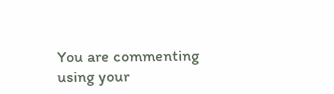You are commenting using your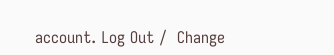account. Log Out /  Change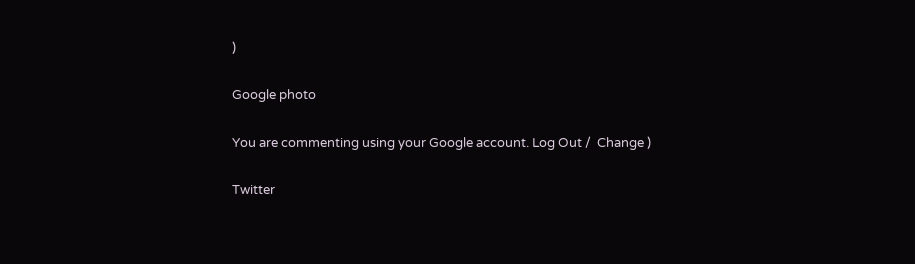)

Google photo

You are commenting using your Google account. Log Out /  Change )

Twitter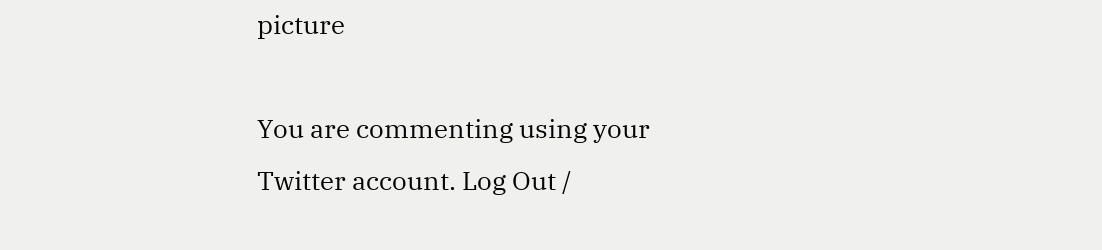picture

You are commenting using your Twitter account. Log Out /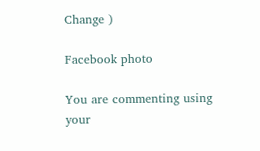Change )

Facebook photo

You are commenting using your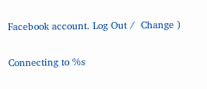Facebook account. Log Out /  Change )

Connecting to %s